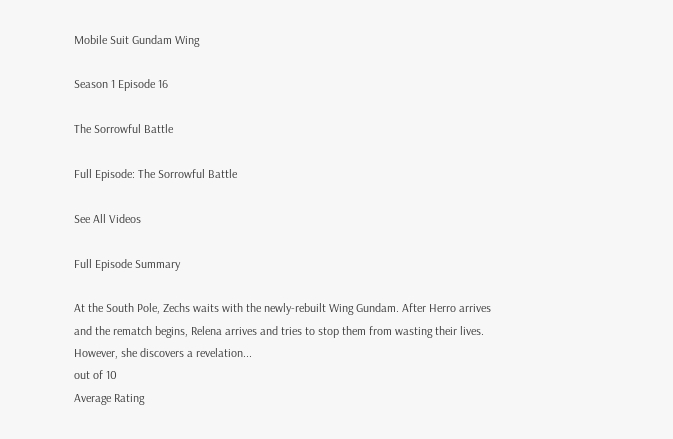Mobile Suit Gundam Wing

Season 1 Episode 16

The Sorrowful Battle

Full Episode: The Sorrowful Battle

See All Videos

Full Episode Summary

At the South Pole, Zechs waits with the newly-rebuilt Wing Gundam. After Herro arrives and the rematch begins, Relena arrives and tries to stop them from wasting their lives. However, she discovers a revelation...
out of 10
Average Rating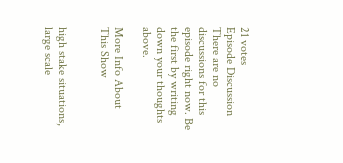21 votes
Episode Discussion
There are no discussions for this episode right now. Be the first by writing down your thoughts above.

More Info About This Show


high stake situations, large scale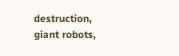destruction, giant robots,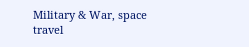Military & War, space travel